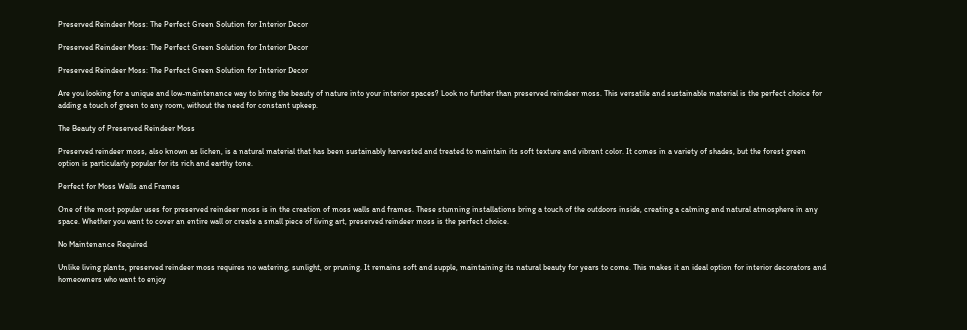Preserved Reindeer Moss: The Perfect Green Solution for Interior Decor

Preserved Reindeer Moss: The Perfect Green Solution for Interior Decor

Preserved Reindeer Moss: The Perfect Green Solution for Interior Decor

Are you looking for a unique and low-maintenance way to bring the beauty of nature into your interior spaces? Look no further than preserved reindeer moss. This versatile and sustainable material is the perfect choice for adding a touch of green to any room, without the need for constant upkeep.

The Beauty of Preserved Reindeer Moss

Preserved reindeer moss, also known as lichen, is a natural material that has been sustainably harvested and treated to maintain its soft texture and vibrant color. It comes in a variety of shades, but the forest green option is particularly popular for its rich and earthy tone.

Perfect for Moss Walls and Frames

One of the most popular uses for preserved reindeer moss is in the creation of moss walls and frames. These stunning installations bring a touch of the outdoors inside, creating a calming and natural atmosphere in any space. Whether you want to cover an entire wall or create a small piece of living art, preserved reindeer moss is the perfect choice.

No Maintenance Required

Unlike living plants, preserved reindeer moss requires no watering, sunlight, or pruning. It remains soft and supple, maintaining its natural beauty for years to come. This makes it an ideal option for interior decorators and homeowners who want to enjoy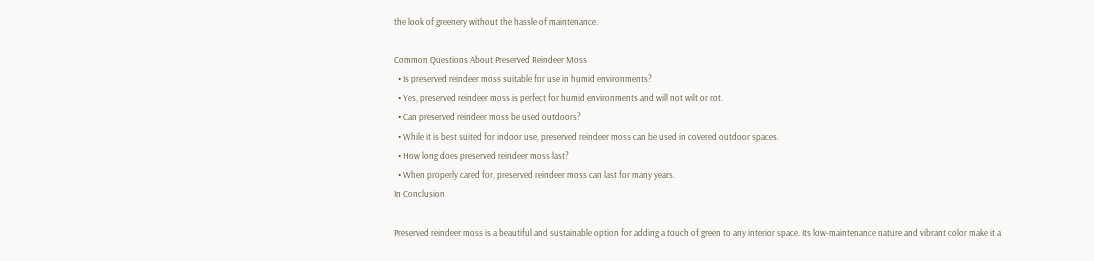the look of greenery without the hassle of maintenance.

Common Questions About Preserved Reindeer Moss
  • Is preserved reindeer moss suitable for use in humid environments?
  • Yes, preserved reindeer moss is perfect for humid environments and will not wilt or rot.
  • Can preserved reindeer moss be used outdoors?
  • While it is best suited for indoor use, preserved reindeer moss can be used in covered outdoor spaces.
  • How long does preserved reindeer moss last?
  • When properly cared for, preserved reindeer moss can last for many years.
In Conclusion

Preserved reindeer moss is a beautiful and sustainable option for adding a touch of green to any interior space. Its low-maintenance nature and vibrant color make it a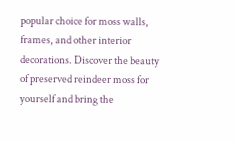popular choice for moss walls, frames, and other interior decorations. Discover the beauty of preserved reindeer moss for yourself and bring the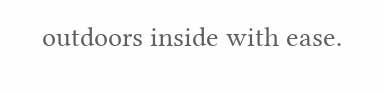outdoors inside with ease.